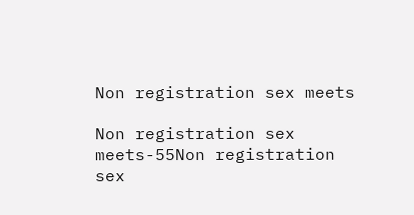Non registration sex meets

Non registration sex meets-55Non registration sex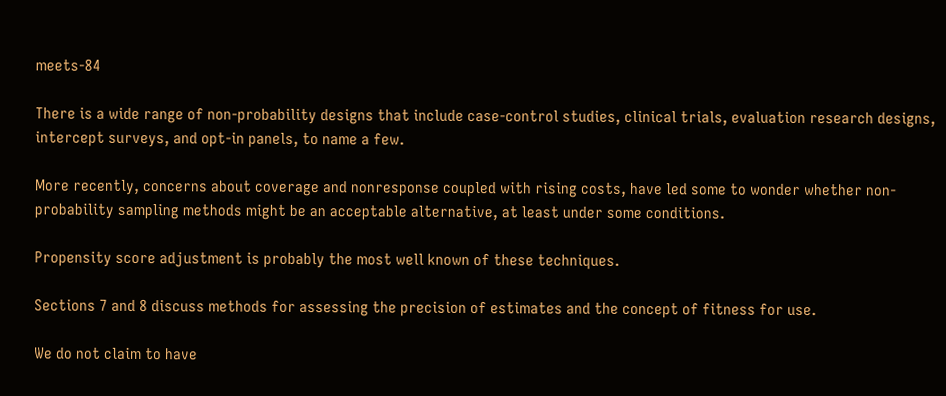meets-84

There is a wide range of non-probability designs that include case-control studies, clinical trials, evaluation research designs, intercept surveys, and opt-in panels, to name a few.

More recently, concerns about coverage and nonresponse coupled with rising costs, have led some to wonder whether non-probability sampling methods might be an acceptable alternative, at least under some conditions.

Propensity score adjustment is probably the most well known of these techniques.

Sections 7 and 8 discuss methods for assessing the precision of estimates and the concept of fitness for use.

We do not claim to have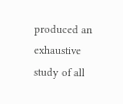produced an exhaustive study of all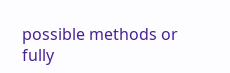possible methods or fully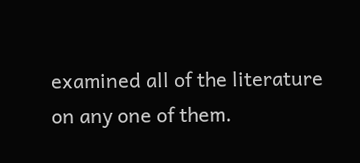examined all of the literature on any one of them.